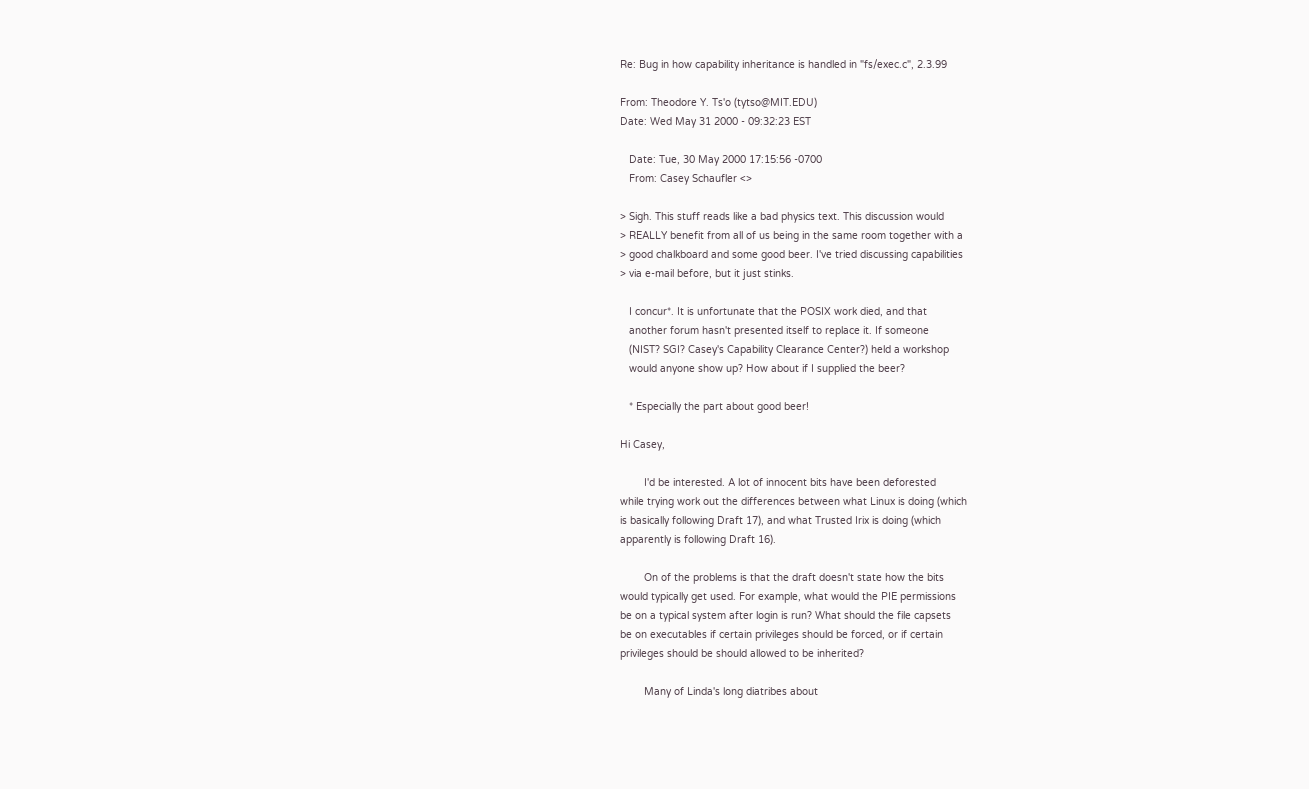Re: Bug in how capability inheritance is handled in "fs/exec.c", 2.3.99

From: Theodore Y. Ts'o (tytso@MIT.EDU)
Date: Wed May 31 2000 - 09:32:23 EST

   Date: Tue, 30 May 2000 17:15:56 -0700
   From: Casey Schaufler <>

> Sigh. This stuff reads like a bad physics text. This discussion would
> REALLY benefit from all of us being in the same room together with a
> good chalkboard and some good beer. I've tried discussing capabilities
> via e-mail before, but it just stinks.

   I concur*. It is unfortunate that the POSIX work died, and that
   another forum hasn't presented itself to replace it. If someone
   (NIST? SGI? Casey's Capability Clearance Center?) held a workshop
   would anyone show up? How about if I supplied the beer?

   * Especially the part about good beer!

Hi Casey,

        I'd be interested. A lot of innocent bits have been deforested
while trying work out the differences between what Linux is doing (which
is basically following Draft 17), and what Trusted Irix is doing (which
apparently is following Draft 16).

        On of the problems is that the draft doesn't state how the bits
would typically get used. For example, what would the PIE permissions
be on a typical system after login is run? What should the file capsets
be on executables if certain privileges should be forced, or if certain
privileges should be should allowed to be inherited?

        Many of Linda's long diatribes about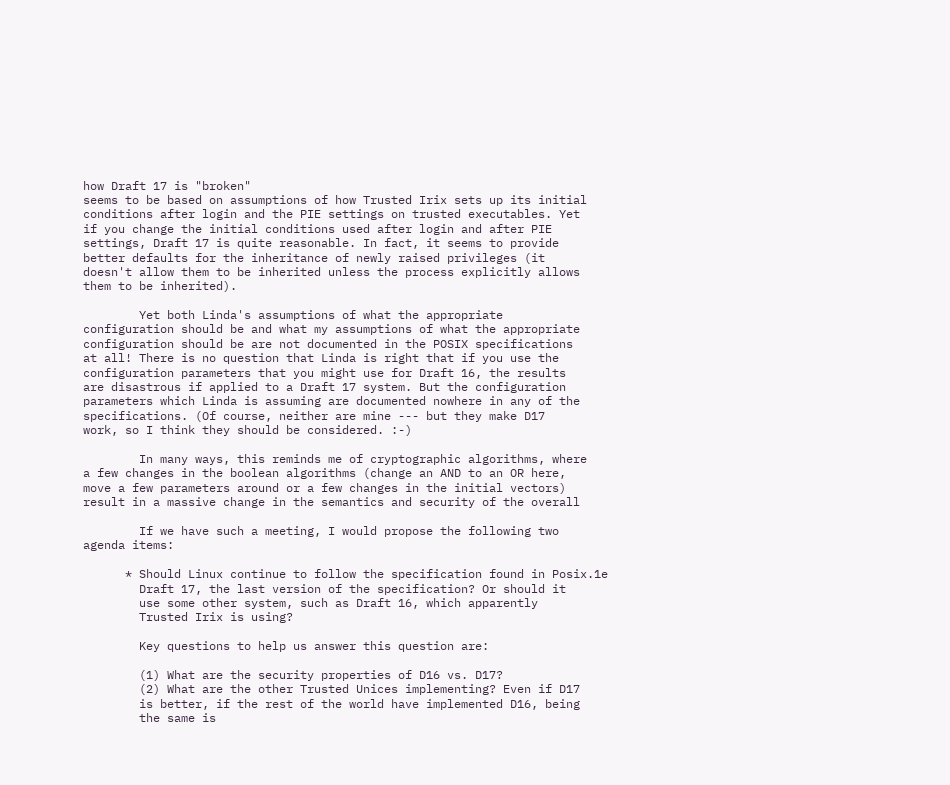how Draft 17 is "broken"
seems to be based on assumptions of how Trusted Irix sets up its initial
conditions after login and the PIE settings on trusted executables. Yet
if you change the initial conditions used after login and after PIE
settings, Draft 17 is quite reasonable. In fact, it seems to provide
better defaults for the inheritance of newly raised privileges (it
doesn't allow them to be inherited unless the process explicitly allows
them to be inherited).

        Yet both Linda's assumptions of what the appropriate
configuration should be and what my assumptions of what the appropriate
configuration should be are not documented in the POSIX specifications
at all! There is no question that Linda is right that if you use the
configuration parameters that you might use for Draft 16, the results
are disastrous if applied to a Draft 17 system. But the configuration
parameters which Linda is assuming are documented nowhere in any of the
specifications. (Of course, neither are mine --- but they make D17
work, so I think they should be considered. :-)

        In many ways, this reminds me of cryptographic algorithms, where
a few changes in the boolean algorithms (change an AND to an OR here,
move a few parameters around or a few changes in the initial vectors)
result in a massive change in the semantics and security of the overall

        If we have such a meeting, I would propose the following two
agenda items:

      * Should Linux continue to follow the specification found in Posix.1e
        Draft 17, the last version of the specification? Or should it
        use some other system, such as Draft 16, which apparently
        Trusted Irix is using?

        Key questions to help us answer this question are:

        (1) What are the security properties of D16 vs. D17?
        (2) What are the other Trusted Unices implementing? Even if D17
        is better, if the rest of the world have implemented D16, being
        the same is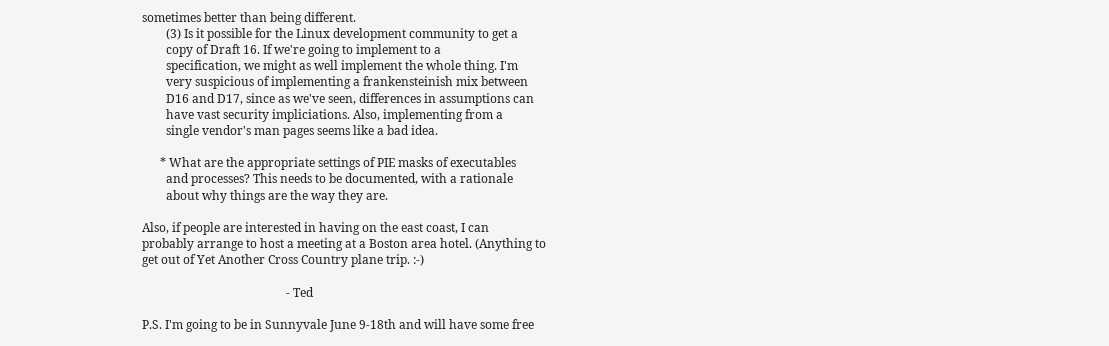sometimes better than being different.
        (3) Is it possible for the Linux development community to get a
        copy of Draft 16. If we're going to implement to a
        specification, we might as well implement the whole thing. I'm
        very suspicious of implementing a frankensteinish mix between
        D16 and D17, since as we've seen, differences in assumptions can
        have vast security impliciations. Also, implementing from a
        single vendor's man pages seems like a bad idea.

      * What are the appropriate settings of PIE masks of executables
        and processes? This needs to be documented, with a rationale
        about why things are the way they are.

Also, if people are interested in having on the east coast, I can
probably arrange to host a meeting at a Boston area hotel. (Anything to
get out of Yet Another Cross Country plane trip. :-)

                                                - Ted

P.S. I'm going to be in Sunnyvale June 9-18th and will have some free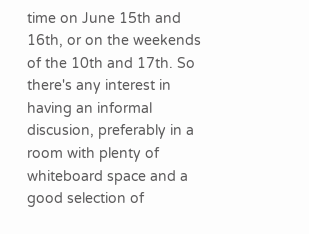time on June 15th and 16th, or on the weekends of the 10th and 17th. So
there's any interest in having an informal discusion, preferably in a
room with plenty of whiteboard space and a good selection of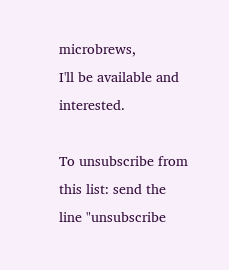microbrews,
I'll be available and interested.

To unsubscribe from this list: send the line "unsubscribe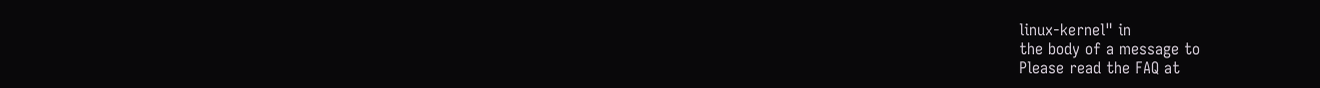linux-kernel" in
the body of a message to
Please read the FAQ at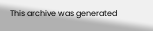This archive was generated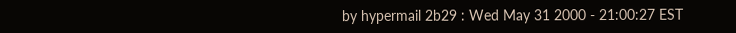by hypermail 2b29 : Wed May 31 2000 - 21:00:27 EST